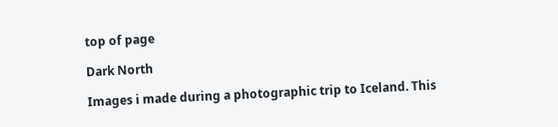top of page

Dark North

Images i made during a photographic trip to Iceland. This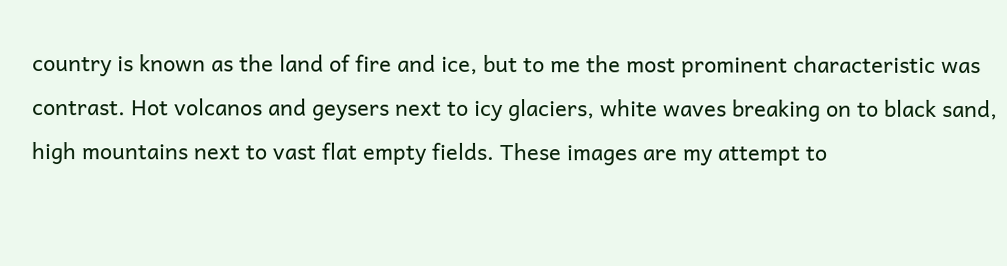country is known as the land of fire and ice, but to me the most prominent characteristic was contrast. Hot volcanos and geysers next to icy glaciers, white waves breaking on to black sand, high mountains next to vast flat empty fields. These images are my attempt to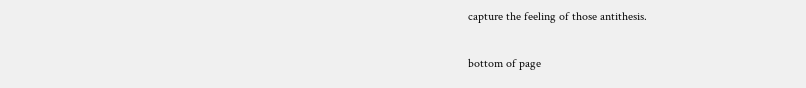capture the feeling of those antithesis.

bottom of page